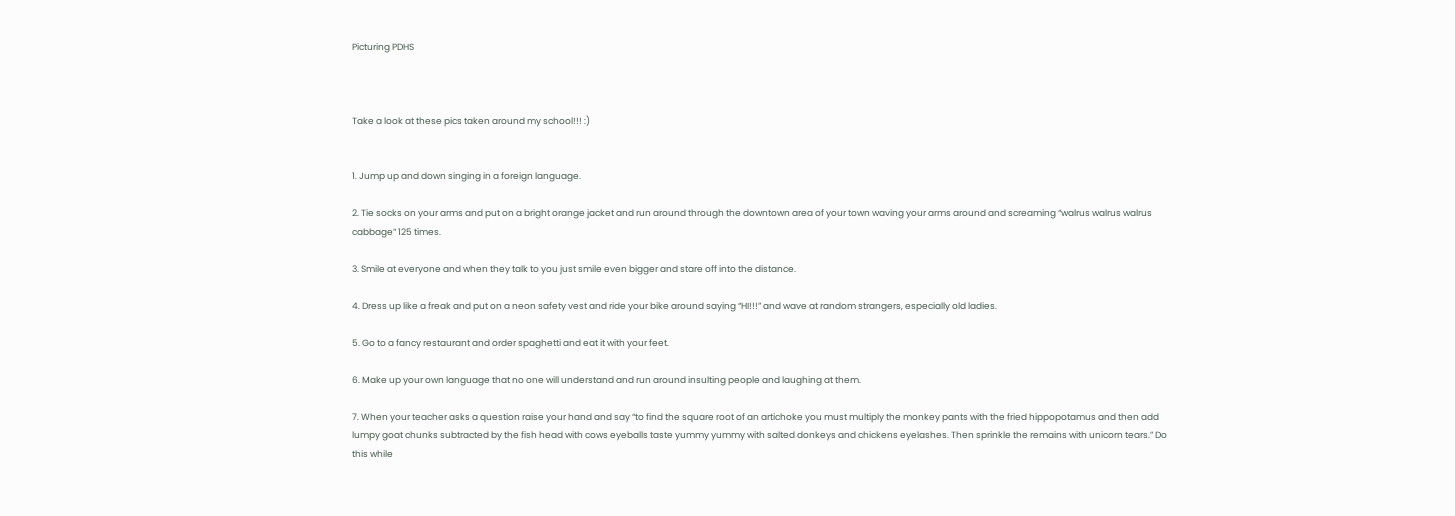Picturing PDHS



Take a look at these pics taken around my school!!! :)


1. Jump up and down singing in a foreign language.

2. Tie socks on your arms and put on a bright orange jacket and run around through the downtown area of your town waving your arms around and screaming “walrus walrus walrus cabbage” 125 times.

3. Smile at everyone and when they talk to you just smile even bigger and stare off into the distance.

4. Dress up like a freak and put on a neon safety vest and ride your bike around saying “HI!!!” and wave at random strangers, especially old ladies.

5. Go to a fancy restaurant and order spaghetti and eat it with your feet.

6. Make up your own language that no one will understand and run around insulting people and laughing at them.

7. When your teacher asks a question raise your hand and say “to find the square root of an artichoke you must multiply the monkey pants with the fried hippopotamus and then add lumpy goat chunks subtracted by the fish head with cows eyeballs taste yummy yummy with salted donkeys and chickens eyelashes. Then sprinkle the remains with unicorn tears.” Do this while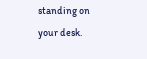standing on your desk.